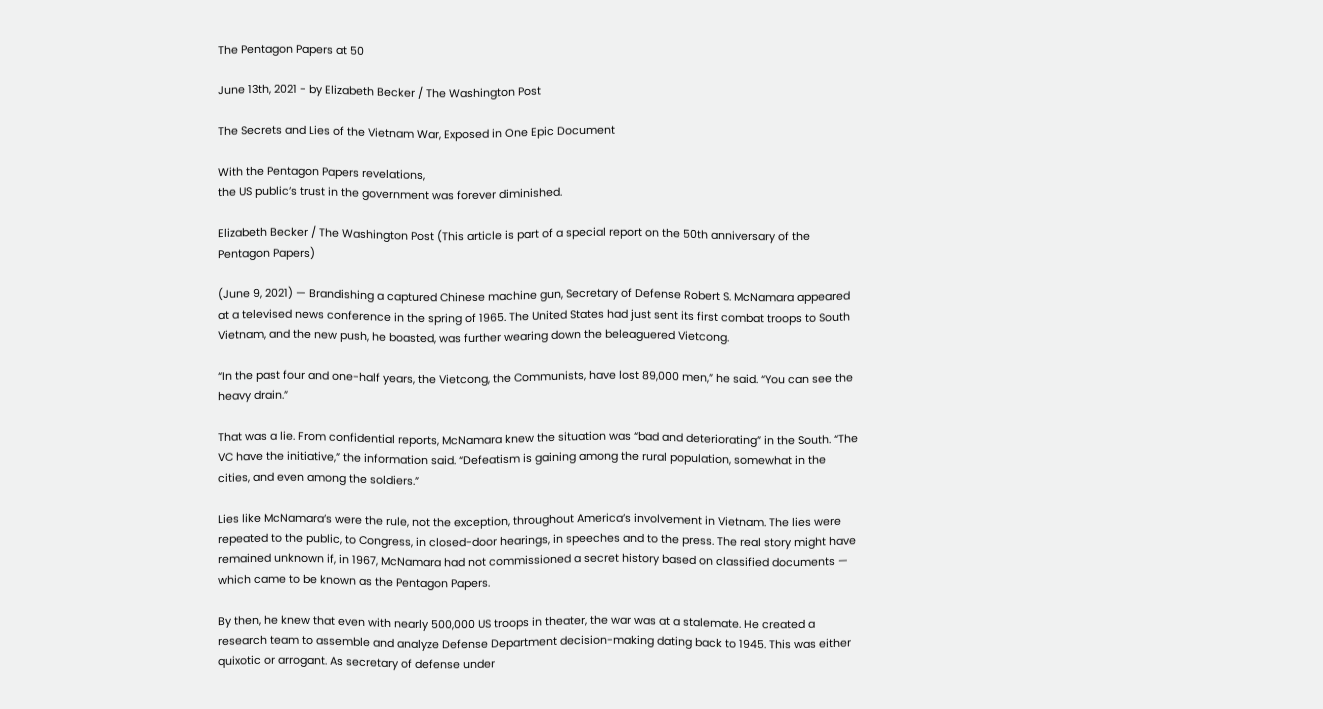The Pentagon Papers at 50

June 13th, 2021 - by Elizabeth Becker / The Washington Post

The Secrets and Lies of the Vietnam War, Exposed in One Epic Document

With the Pentagon Papers revelations,
the US public’s trust in the government was forever diminished.

Elizabeth Becker / The Washington Post (This article is part of a special report on the 50th anniversary of the Pentagon Papers)

(June 9, 2021) — Brandishing a captured Chinese machine gun, Secretary of Defense Robert S. McNamara appeared at a televised news conference in the spring of 1965. The United States had just sent its first combat troops to South Vietnam, and the new push, he boasted, was further wearing down the beleaguered Vietcong.

“In the past four and one-half years, the Vietcong, the Communists, have lost 89,000 men,” he said. “You can see the heavy drain.”

That was a lie. From confidential reports, McNamara knew the situation was “bad and deteriorating” in the South. “The VC have the initiative,” the information said. “Defeatism is gaining among the rural population, somewhat in the cities, and even among the soldiers.”

Lies like McNamara’s were the rule, not the exception, throughout America’s involvement in Vietnam. The lies were repeated to the public, to Congress, in closed-door hearings, in speeches and to the press. The real story might have remained unknown if, in 1967, McNamara had not commissioned a secret history based on classified documents — which came to be known as the Pentagon Papers.

By then, he knew that even with nearly 500,000 US troops in theater, the war was at a stalemate. He created a research team to assemble and analyze Defense Department decision-making dating back to 1945. This was either quixotic or arrogant. As secretary of defense under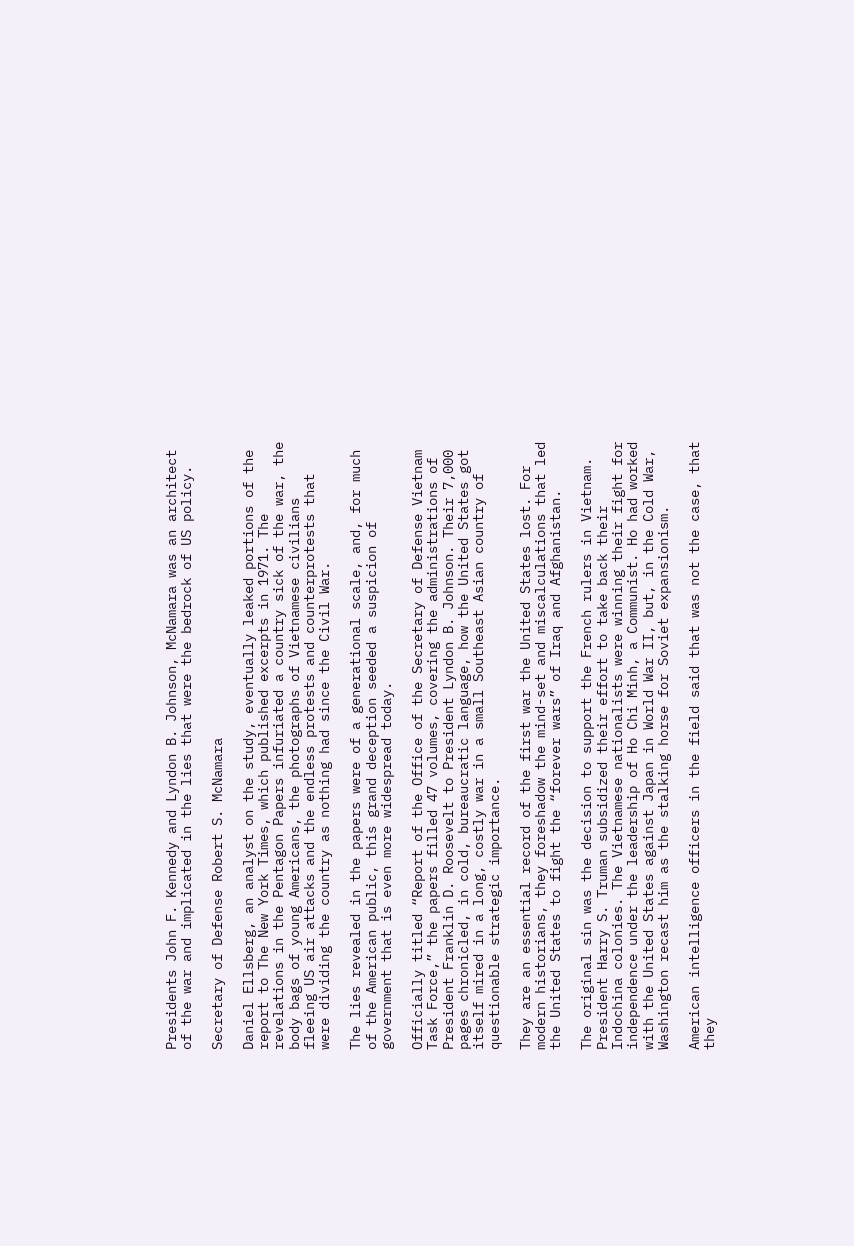Presidents John F. Kennedy and Lyndon B. Johnson, McNamara was an architect of the war and implicated in the lies that were the bedrock of US policy.

Secretary of Defense Robert S. McNamara

Daniel Ellsberg, an analyst on the study, eventually leaked portions of the report to The New York Times, which published excerpts in 1971. The revelations in the Pentagon Papers infuriated a country sick of the war, the body bags of young Americans, the photographs of Vietnamese civilians fleeing US air attacks and the endless protests and counterprotests that were dividing the country as nothing had since the Civil War.

The lies revealed in the papers were of a generational scale, and, for much of the American public, this grand deception seeded a suspicion of government that is even more widespread today.

Officially titled “Report of the Office of the Secretary of Defense Vietnam Task Force,” the papers filled 47 volumes, covering the administrations of President Franklin D. Roosevelt to President Lyndon B. Johnson. Their 7,000 pages chronicled, in cold, bureaucratic language, how the United States got itself mired in a long, costly war in a small Southeast Asian country of questionable strategic importance.

They are an essential record of the first war the United States lost. For modern historians, they foreshadow the mind-set and miscalculations that led the United States to fight the “forever wars” of Iraq and Afghanistan.

The original sin was the decision to support the French rulers in Vietnam. President Harry S. Truman subsidized their effort to take back their Indochina colonies. The Vietnamese nationalists were winning their fight for independence under the leadership of Ho Chi Minh, a Communist. Ho had worked with the United States against Japan in World War II, but, in the Cold War, Washington recast him as the stalking horse for Soviet expansionism.

American intelligence officers in the field said that was not the case, that they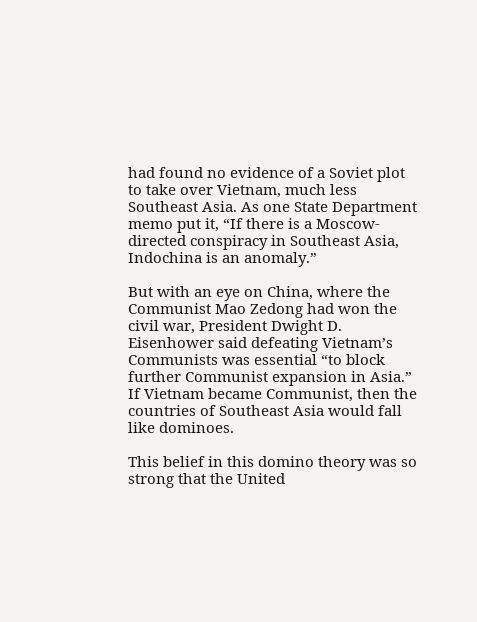had found no evidence of a Soviet plot to take over Vietnam, much less Southeast Asia. As one State Department memo put it, “If there is a Moscow-directed conspiracy in Southeast Asia, Indochina is an anomaly.”

But with an eye on China, where the Communist Mao Zedong had won the civil war, President Dwight D. Eisenhower said defeating Vietnam’s Communists was essential “to block further Communist expansion in Asia.” If Vietnam became Communist, then the countries of Southeast Asia would fall like dominoes.

This belief in this domino theory was so strong that the United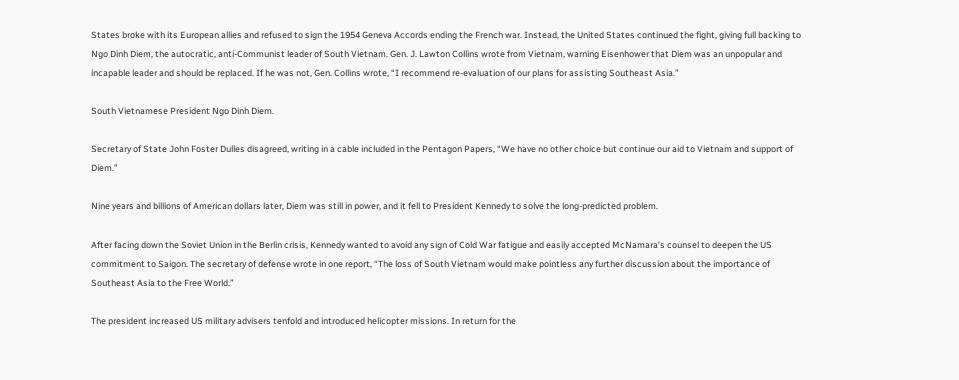States broke with its European allies and refused to sign the 1954 Geneva Accords ending the French war. Instead, the United States continued the fight, giving full backing to Ngo Dinh Diem, the autocratic, anti-Communist leader of South Vietnam. Gen. J. Lawton Collins wrote from Vietnam, warning Eisenhower that Diem was an unpopular and incapable leader and should be replaced. If he was not, Gen. Collins wrote, “I recommend re-evaluation of our plans for assisting Southeast Asia.”

South Vietnamese President Ngo Dinh Diem.

Secretary of State John Foster Dulles disagreed, writing in a cable included in the Pentagon Papers, “We have no other choice but continue our aid to Vietnam and support of Diem.”

Nine years and billions of American dollars later, Diem was still in power, and it fell to President Kennedy to solve the long-predicted problem.

After facing down the Soviet Union in the Berlin crisis, Kennedy wanted to avoid any sign of Cold War fatigue and easily accepted McNamara’s counsel to deepen the US commitment to Saigon. The secretary of defense wrote in one report, “The loss of South Vietnam would make pointless any further discussion about the importance of Southeast Asia to the Free World.”

The president increased US military advisers tenfold and introduced helicopter missions. In return for the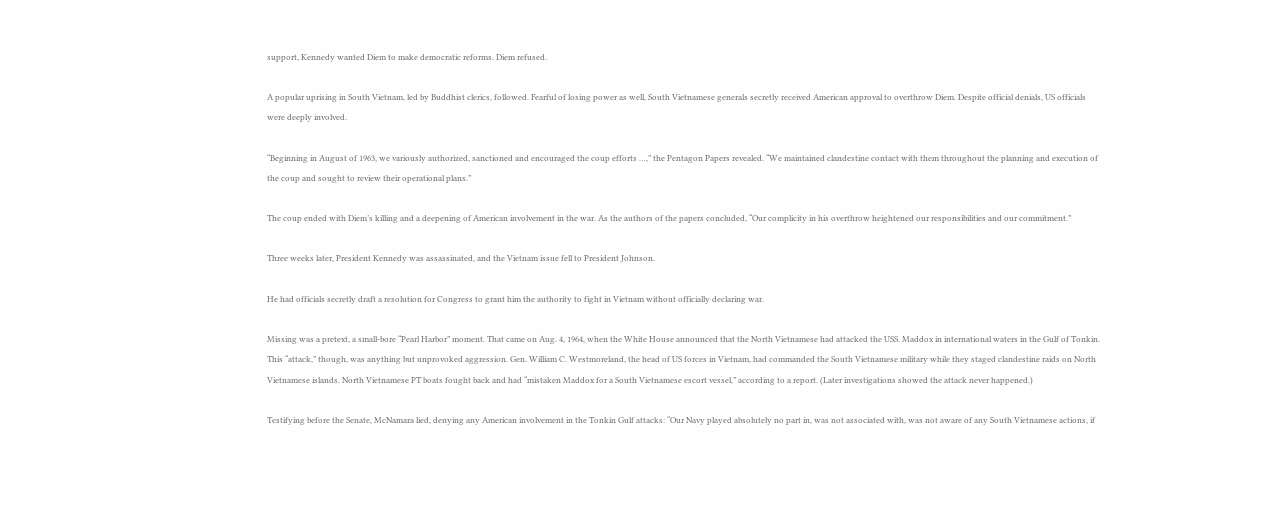support, Kennedy wanted Diem to make democratic reforms. Diem refused.

A popular uprising in South Vietnam, led by Buddhist clerics, followed. Fearful of losing power as well, South Vietnamese generals secretly received American approval to overthrow Diem. Despite official denials, US officials were deeply involved.

“Beginning in August of 1963, we variously authorized, sanctioned and encouraged the coup efforts …,” the Pentagon Papers revealed. “We maintained clandestine contact with them throughout the planning and execution of the coup and sought to review their operational plans.”

The coup ended with Diem’s killing and a deepening of American involvement in the war. As the authors of the papers concluded, “Our complicity in his overthrow heightened our responsibilities and our commitment.”

Three weeks later, President Kennedy was assassinated, and the Vietnam issue fell to President Johnson.

He had officials secretly draft a resolution for Congress to grant him the authority to fight in Vietnam without officially declaring war.

Missing was a pretext, a small-bore “Pearl Harbor” moment. That came on Aug. 4, 1964, when the White House announced that the North Vietnamese had attacked the USS. Maddox in international waters in the Gulf of Tonkin. This “attack,” though, was anything but unprovoked aggression. Gen. William C. Westmoreland, the head of US forces in Vietnam, had commanded the South Vietnamese military while they staged clandestine raids on North Vietnamese islands. North Vietnamese PT boats fought back and had “mistaken Maddox for a South Vietnamese escort vessel,” according to a report. (Later investigations showed the attack never happened.)

Testifying before the Senate, McNamara lied, denying any American involvement in the Tonkin Gulf attacks: “Our Navy played absolutely no part in, was not associated with, was not aware of any South Vietnamese actions, if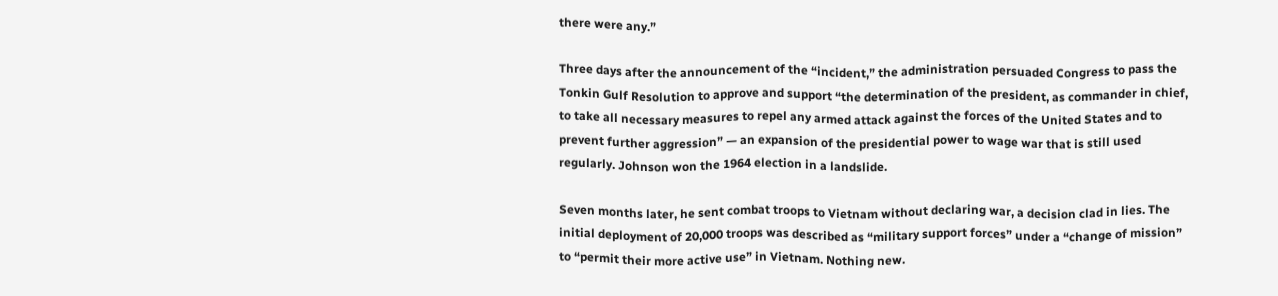there were any.”

Three days after the announcement of the “incident,” the administration persuaded Congress to pass the Tonkin Gulf Resolution to approve and support “the determination of the president, as commander in chief, to take all necessary measures to repel any armed attack against the forces of the United States and to prevent further aggression” — an expansion of the presidential power to wage war that is still used regularly. Johnson won the 1964 election in a landslide.

Seven months later, he sent combat troops to Vietnam without declaring war, a decision clad in lies. The initial deployment of 20,000 troops was described as “military support forces” under a “change of mission” to “permit their more active use” in Vietnam. Nothing new.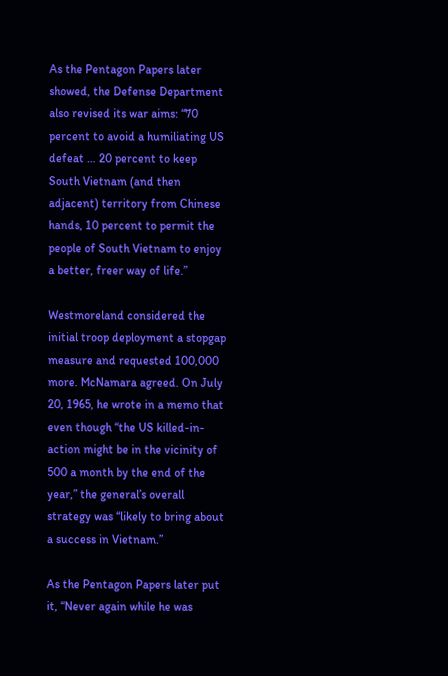As the Pentagon Papers later showed, the Defense Department also revised its war aims: “70 percent to avoid a humiliating US defeat … 20 percent to keep South Vietnam (and then adjacent) territory from Chinese hands, 10 percent to permit the people of South Vietnam to enjoy a better, freer way of life.”

Westmoreland considered the initial troop deployment a stopgap measure and requested 100,000 more. McNamara agreed. On July 20, 1965, he wrote in a memo that even though “the US killed-in-action might be in the vicinity of 500 a month by the end of the year,” the general’s overall strategy was “likely to bring about a success in Vietnam.”

As the Pentagon Papers later put it, “Never again while he was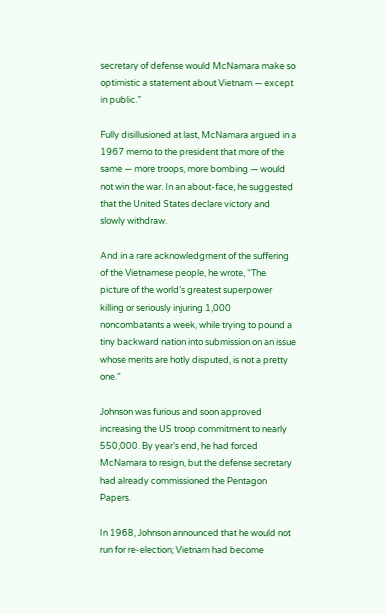secretary of defense would McNamara make so optimistic a statement about Vietnam — except in public.”

Fully disillusioned at last, McNamara argued in a 1967 memo to the president that more of the same — more troops, more bombing — would not win the war. In an about-face, he suggested that the United States declare victory and slowly withdraw.

And in a rare acknowledgment of the suffering of the Vietnamese people, he wrote, “The picture of the world’s greatest superpower killing or seriously injuring 1,000 noncombatants a week, while trying to pound a tiny backward nation into submission on an issue whose merits are hotly disputed, is not a pretty one.”

Johnson was furious and soon approved increasing the US troop commitment to nearly 550,000. By year’s end, he had forced McNamara to resign, but the defense secretary had already commissioned the Pentagon Papers.

In 1968, Johnson announced that he would not run for re-election; Vietnam had become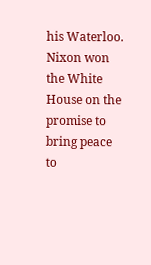his Waterloo. Nixon won the White House on the promise to bring peace to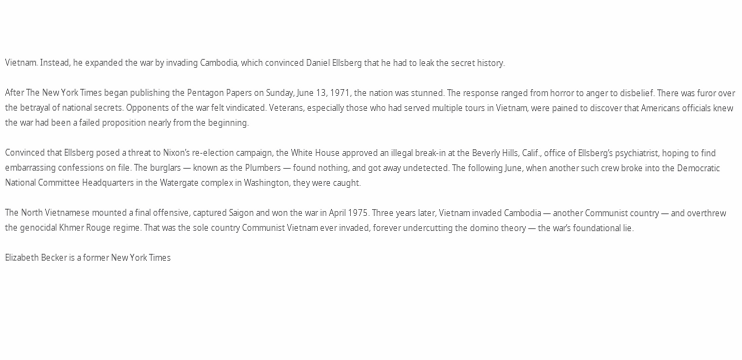Vietnam. Instead, he expanded the war by invading Cambodia, which convinced Daniel Ellsberg that he had to leak the secret history.

After The New York Times began publishing the Pentagon Papers on Sunday, June 13, 1971, the nation was stunned. The response ranged from horror to anger to disbelief. There was furor over the betrayal of national secrets. Opponents of the war felt vindicated. Veterans, especially those who had served multiple tours in Vietnam, were pained to discover that Americans officials knew the war had been a failed proposition nearly from the beginning.

Convinced that Ellsberg posed a threat to Nixon’s re-election campaign, the White House approved an illegal break-in at the Beverly Hills, Calif., office of Ellsberg’s psychiatrist, hoping to find embarrassing confessions on file. The burglars — known as the Plumbers — found nothing, and got away undetected. The following June, when another such crew broke into the Democratic National Committee Headquarters in the Watergate complex in Washington, they were caught.

The North Vietnamese mounted a final offensive, captured Saigon and won the war in April 1975. Three years later, Vietnam invaded Cambodia — another Communist country — and overthrew the genocidal Khmer Rouge regime. That was the sole country Communist Vietnam ever invaded, forever undercutting the domino theory — the war’s foundational lie.

Elizabeth Becker is a former New York Times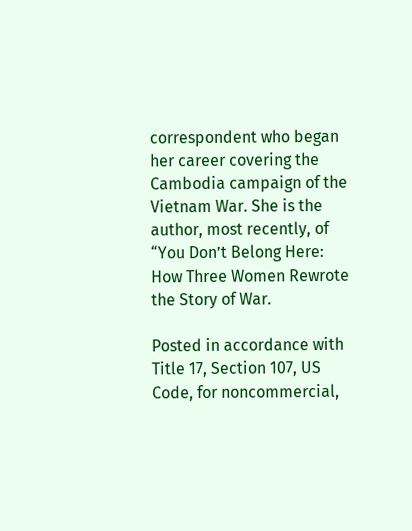correspondent who began her career covering the Cambodia campaign of the Vietnam War. She is the author, most recently, of “You Don’t Belong Here: How Three Women Rewrote the Story of War.

Posted in accordance with Title 17, Section 107, US Code, for noncommercial,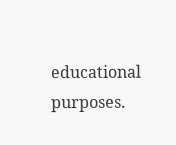educational purposes.